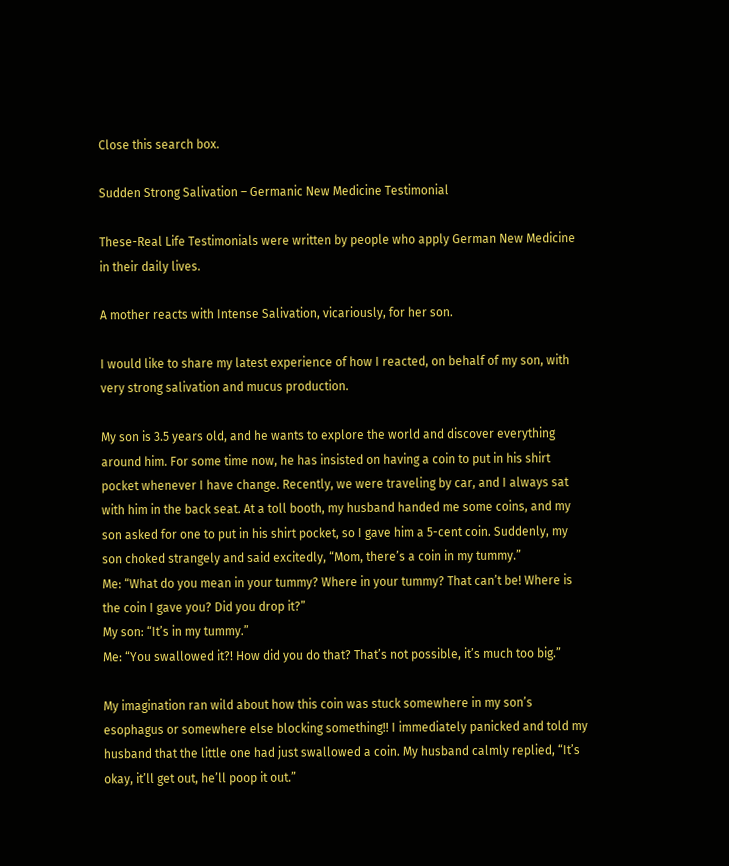Close this search box.

Sudden Strong Salivation – Germanic New Medicine Testimonial

These-Real Life Testimonials were written by people who apply German New Medicine in their daily lives.

A mother reacts with Intense Salivation, vicariously, for her son.

I would like to share my latest experience of how I reacted, on behalf of my son, with very strong salivation and mucus production.

My son is 3.5 years old, and he wants to explore the world and discover everything around him. For some time now, he has insisted on having a coin to put in his shirt pocket whenever I have change. Recently, we were traveling by car, and I always sat with him in the back seat. At a toll booth, my husband handed me some coins, and my son asked for one to put in his shirt pocket, so I gave him a 5-cent coin. Suddenly, my son choked strangely and said excitedly, “Mom, there’s a coin in my tummy.”
Me: “What do you mean in your tummy? Where in your tummy? That can’t be! Where is the coin I gave you? Did you drop it?”
My son: “It’s in my tummy.”
Me: “You swallowed it?! How did you do that? That’s not possible, it’s much too big.”

My imagination ran wild about how this coin was stuck somewhere in my son’s esophagus or somewhere else blocking something!! I immediately panicked and told my husband that the little one had just swallowed a coin. My husband calmly replied, “It’s okay, it’ll get out, he’ll poop it out.”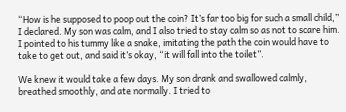“How is he supposed to poop out the coin? It’s far too big for such a small child,” I declared. My son was calm, and I also tried to stay calm so as not to scare him. I pointed to his tummy like a snake, imitating the path the coin would have to take to get out, and said it’s okay, “it will fall into the toilet”.

We knew it would take a few days. My son drank and swallowed calmly, breathed smoothly, and ate normally. I tried to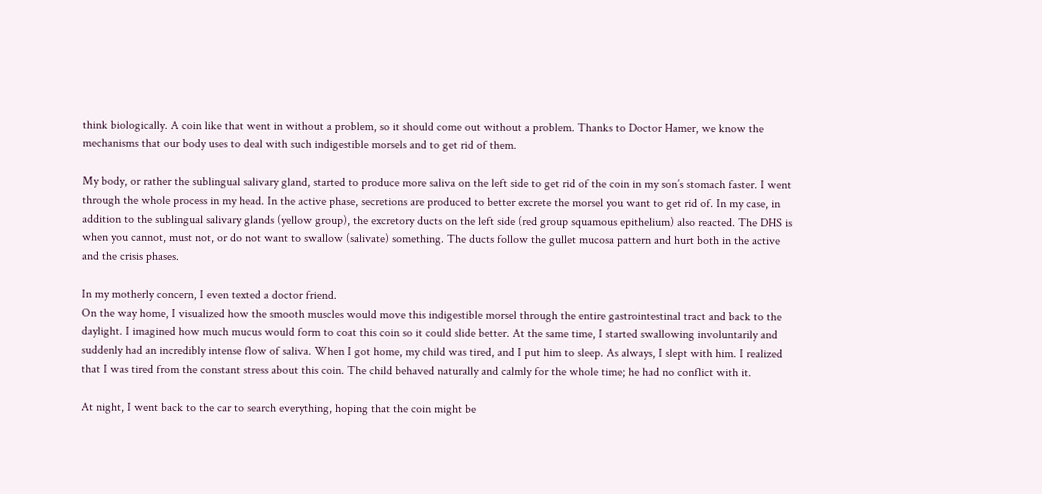think biologically. A coin like that went in without a problem, so it should come out without a problem. Thanks to Doctor Hamer, we know the mechanisms that our body uses to deal with such indigestible morsels and to get rid of them.

My body, or rather the sublingual salivary gland, started to produce more saliva on the left side to get rid of the coin in my son’s stomach faster. I went through the whole process in my head. In the active phase, secretions are produced to better excrete the morsel you want to get rid of. In my case, in addition to the sublingual salivary glands (yellow group), the excretory ducts on the left side (red group squamous epithelium) also reacted. The DHS is when you cannot, must not, or do not want to swallow (salivate) something. The ducts follow the gullet mucosa pattern and hurt both in the active and the crisis phases.

In my motherly concern, I even texted a doctor friend.
On the way home, I visualized how the smooth muscles would move this indigestible morsel through the entire gastrointestinal tract and back to the daylight. I imagined how much mucus would form to coat this coin so it could slide better. At the same time, I started swallowing involuntarily and suddenly had an incredibly intense flow of saliva. When I got home, my child was tired, and I put him to sleep. As always, I slept with him. I realized that I was tired from the constant stress about this coin. The child behaved naturally and calmly for the whole time; he had no conflict with it.

At night, I went back to the car to search everything, hoping that the coin might be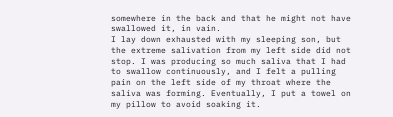somewhere in the back and that he might not have swallowed it, in vain.
I lay down exhausted with my sleeping son, but the extreme salivation from my left side did not stop. I was producing so much saliva that I had to swallow continuously, and I felt a pulling pain on the left side of my throat where the saliva was forming. Eventually, I put a towel on my pillow to avoid soaking it.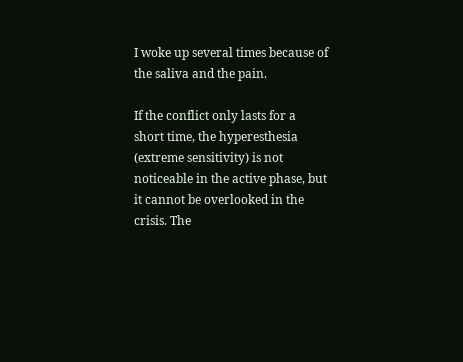I woke up several times because of the saliva and the pain.

If the conflict only lasts for a short time, the hyperesthesia (extreme sensitivity) is not noticeable in the active phase, but it cannot be overlooked in the crisis. The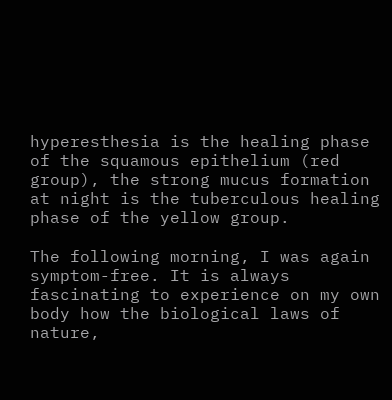hyperesthesia is the healing phase of the squamous epithelium (red group), the strong mucus formation at night is the tuberculous healing phase of the yellow group.

The following morning, I was again symptom-free. It is always fascinating to experience on my own body how the biological laws of nature,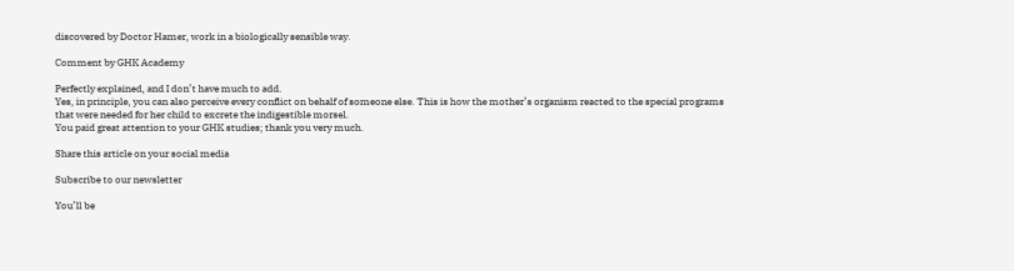discovered by Doctor Hamer, work in a biologically sensible way.

Comment by GHK Academy

Perfectly explained, and I don’t have much to add.
Yes, in principle, you can also perceive every conflict on behalf of someone else. This is how the mother’s organism reacted to the special programs that were needed for her child to excrete the indigestible morsel.
You paid great attention to your GHK studies; thank you very much.

Share this article on your social media

Subscribe to our newsletter

You’ll be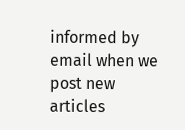informed by email when we post new articles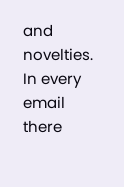and novelties. In every email there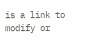is a link to modify or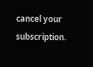cancel your subscription.